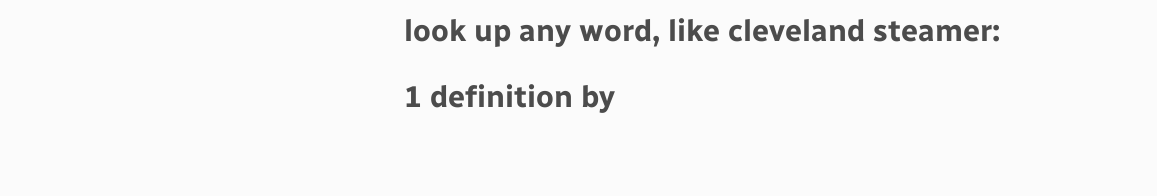look up any word, like cleveland steamer:

1 definition by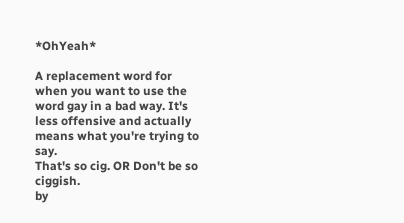*OhYeah*

A replacement word for when you want to use the word gay in a bad way. It's less offensive and actually means what you're trying to say.
That's so cig. OR Don't be so ciggish.
by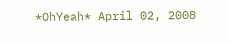*OhYeah* April 02, 2008